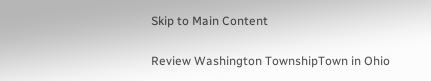Skip to Main Content

Review Washington TownshipTown in Ohio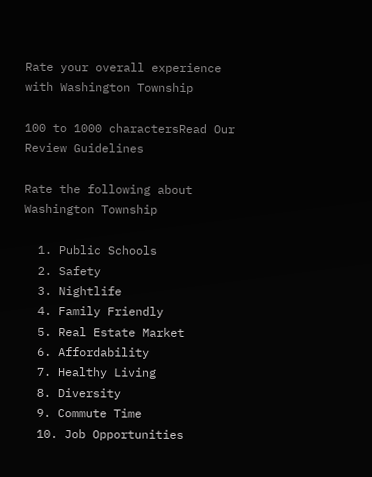Rate your overall experience with Washington Township

100 to 1000 charactersRead Our Review Guidelines

Rate the following about Washington Township

  1. Public Schools
  2. Safety
  3. Nightlife
  4. Family Friendly
  5. Real Estate Market
  6. Affordability
  7. Healthy Living
  8. Diversity
  9. Commute Time
  10. Job Opportunities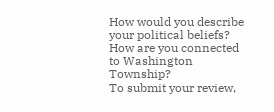How would you describe your political beliefs?
How are you connected to Washington Township?
To submit your review,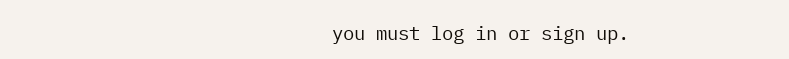you must log in or sign up.